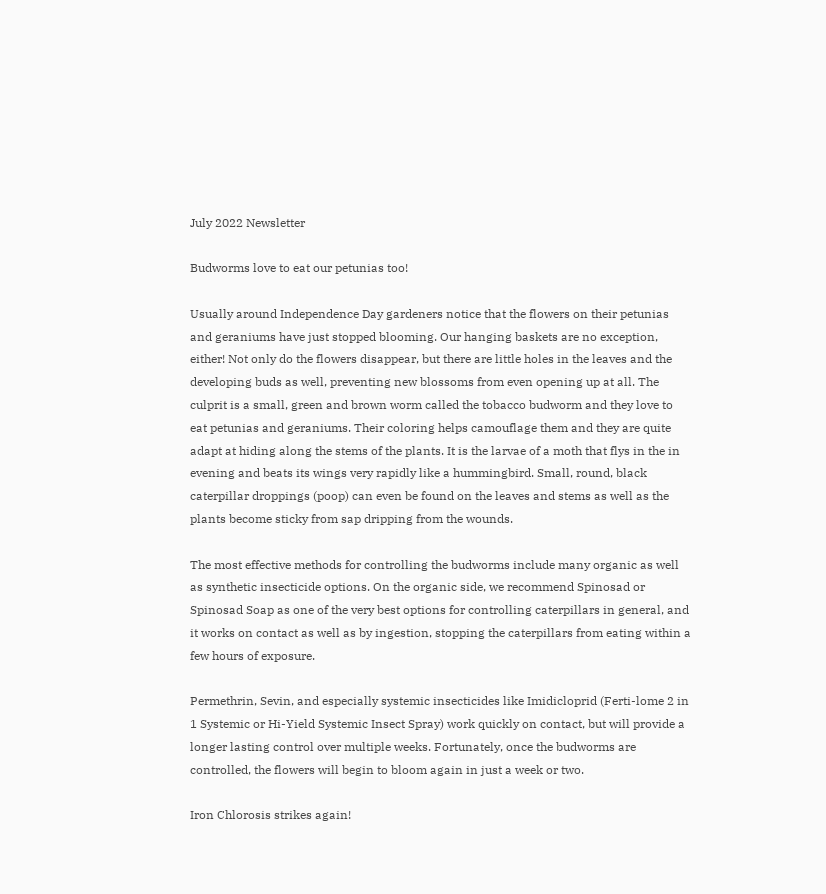July 2022 Newsletter

Budworms love to eat our petunias too!

Usually around Independence Day gardeners notice that the flowers on their petunias and geraniums have just stopped blooming. Our hanging baskets are no exception, either! Not only do the flowers disappear, but there are little holes in the leaves and the developing buds as well, preventing new blossoms from even opening up at all. The culprit is a small, green and brown worm called the tobacco budworm and they love to eat petunias and geraniums. Their coloring helps camouflage them and they are quite adapt at hiding along the stems of the plants. It is the larvae of a moth that flys in the in evening and beats its wings very rapidly like a hummingbird. Small, round, black caterpillar droppings (poop) can even be found on the leaves and stems as well as the plants become sticky from sap dripping from the wounds.

The most effective methods for controlling the budworms include many organic as well as synthetic insecticide options. On the organic side, we recommend Spinosad or Spinosad Soap as one of the very best options for controlling caterpillars in general, and it works on contact as well as by ingestion, stopping the caterpillars from eating within a few hours of exposure.

Permethrin, Sevin, and especially systemic insecticides like Imidicloprid (Ferti-lome 2 in 1 Systemic or Hi-Yield Systemic Insect Spray) work quickly on contact, but will provide a longer lasting control over multiple weeks. Fortunately, once the budworms are controlled, the flowers will begin to bloom again in just a week or two.

Iron Chlorosis strikes again!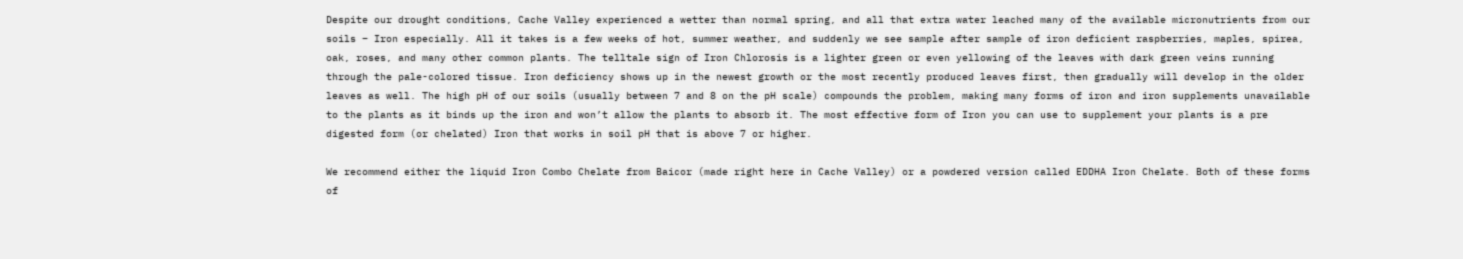Despite our drought conditions, Cache Valley experienced a wetter than normal spring, and all that extra water leached many of the available micronutrients from our soils – Iron especially. All it takes is a few weeks of hot, summer weather, and suddenly we see sample after sample of iron deficient raspberries, maples, spirea, oak, roses, and many other common plants. The telltale sign of Iron Chlorosis is a lighter green or even yellowing of the leaves with dark green veins running through the pale-colored tissue. Iron deficiency shows up in the newest growth or the most recently produced leaves first, then gradually will develop in the older leaves as well. The high pH of our soils (usually between 7 and 8 on the pH scale) compounds the problem, making many forms of iron and iron supplements unavailable to the plants as it binds up the iron and won’t allow the plants to absorb it. The most effective form of Iron you can use to supplement your plants is a pre digested form (or chelated) Iron that works in soil pH that is above 7 or higher.

We recommend either the liquid Iron Combo Chelate from Baicor (made right here in Cache Valley) or a powdered version called EDDHA Iron Chelate. Both of these forms of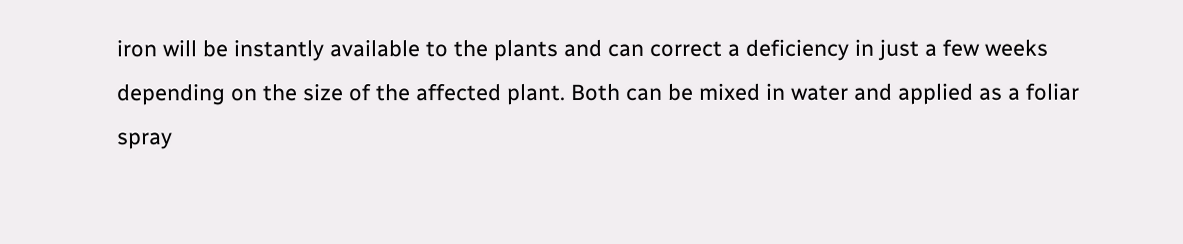iron will be instantly available to the plants and can correct a deficiency in just a few weeks depending on the size of the affected plant. Both can be mixed in water and applied as a foliar spray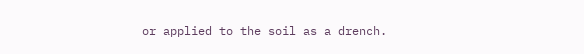or applied to the soil as a drench.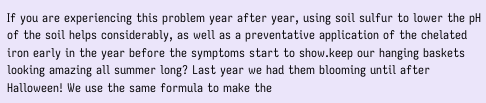If you are experiencing this problem year after year, using soil sulfur to lower the pH of the soil helps considerably, as well as a preventative application of the chelated iron early in the year before the symptoms start to show.keep our hanging baskets looking amazing all summer long? Last year we had them blooming until after Halloween! We use the same formula to make the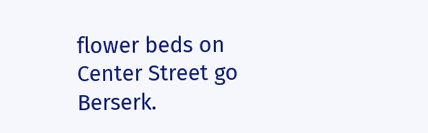flower beds on Center Street go Berserk.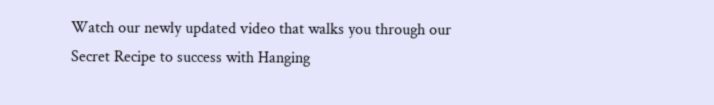Watch our newly updated video that walks you through our Secret Recipe to success with Hanging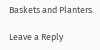Baskets and Planters.

Leave a Reply